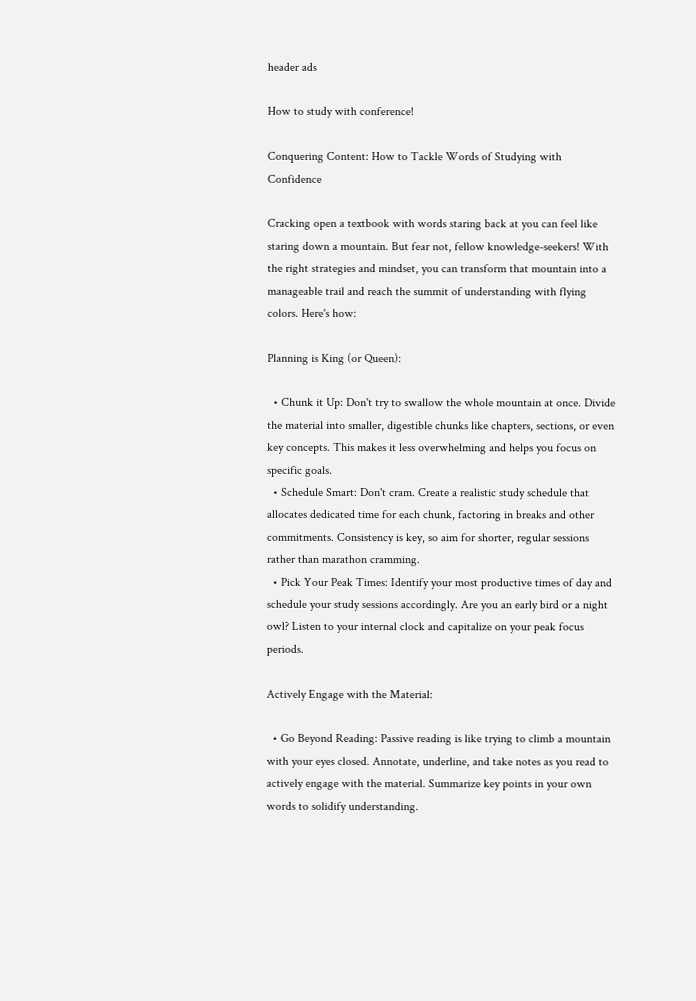header ads

How to study with conference!

Conquering Content: How to Tackle Words of Studying with Confidence

Cracking open a textbook with words staring back at you can feel like staring down a mountain. But fear not, fellow knowledge-seekers! With the right strategies and mindset, you can transform that mountain into a manageable trail and reach the summit of understanding with flying colors. Here's how:

Planning is King (or Queen):

  • Chunk it Up: Don't try to swallow the whole mountain at once. Divide the material into smaller, digestible chunks like chapters, sections, or even key concepts. This makes it less overwhelming and helps you focus on specific goals.
  • Schedule Smart: Don't cram. Create a realistic study schedule that allocates dedicated time for each chunk, factoring in breaks and other commitments. Consistency is key, so aim for shorter, regular sessions rather than marathon cramming.
  • Pick Your Peak Times: Identify your most productive times of day and schedule your study sessions accordingly. Are you an early bird or a night owl? Listen to your internal clock and capitalize on your peak focus periods.

Actively Engage with the Material:

  • Go Beyond Reading: Passive reading is like trying to climb a mountain with your eyes closed. Annotate, underline, and take notes as you read to actively engage with the material. Summarize key points in your own words to solidify understanding.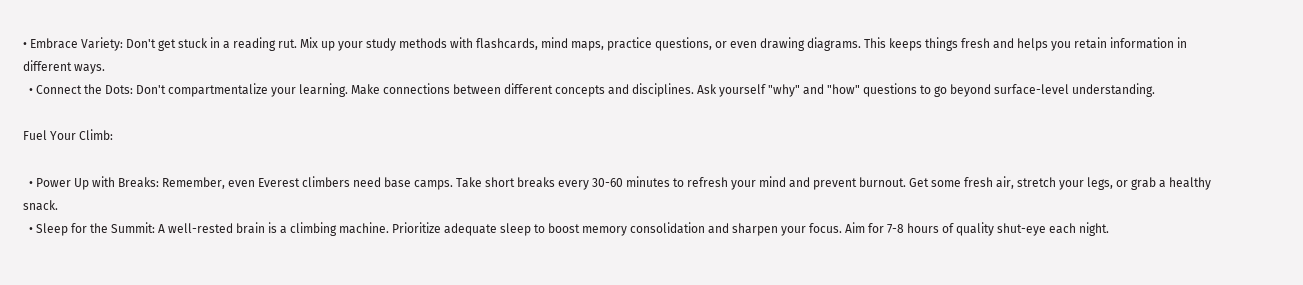• Embrace Variety: Don't get stuck in a reading rut. Mix up your study methods with flashcards, mind maps, practice questions, or even drawing diagrams. This keeps things fresh and helps you retain information in different ways.
  • Connect the Dots: Don't compartmentalize your learning. Make connections between different concepts and disciplines. Ask yourself "why" and "how" questions to go beyond surface-level understanding.

Fuel Your Climb:

  • Power Up with Breaks: Remember, even Everest climbers need base camps. Take short breaks every 30-60 minutes to refresh your mind and prevent burnout. Get some fresh air, stretch your legs, or grab a healthy snack.
  • Sleep for the Summit: A well-rested brain is a climbing machine. Prioritize adequate sleep to boost memory consolidation and sharpen your focus. Aim for 7-8 hours of quality shut-eye each night.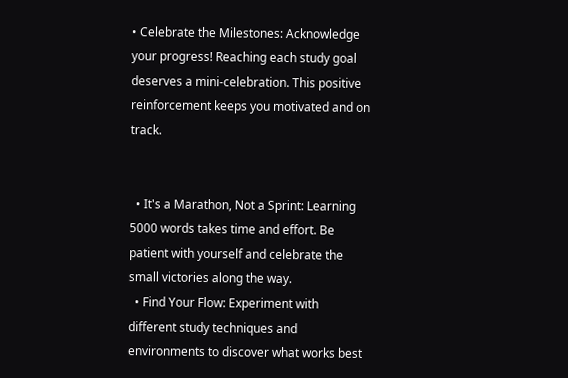• Celebrate the Milestones: Acknowledge your progress! Reaching each study goal deserves a mini-celebration. This positive reinforcement keeps you motivated and on track.


  • It's a Marathon, Not a Sprint: Learning 5000 words takes time and effort. Be patient with yourself and celebrate the small victories along the way.
  • Find Your Flow: Experiment with different study techniques and environments to discover what works best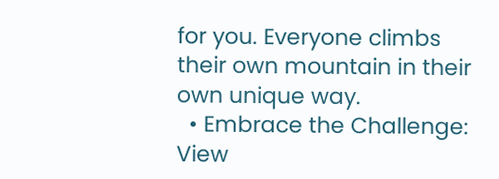for you. Everyone climbs their own mountain in their own unique way.
  • Embrace the Challenge: View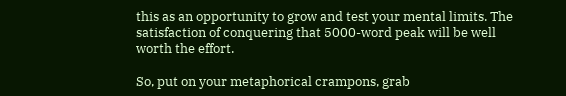this as an opportunity to grow and test your mental limits. The satisfaction of conquering that 5000-word peak will be well worth the effort.

So, put on your metaphorical crampons, grab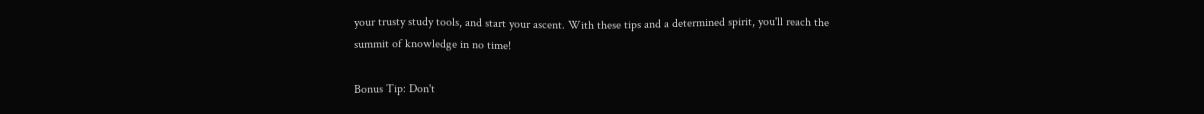your trusty study tools, and start your ascent. With these tips and a determined spirit, you'll reach the summit of knowledge in no time!

Bonus Tip: Don't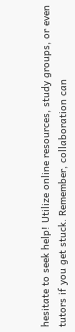hesitate to seek help! Utilize online resources, study groups, or even tutors if you get stuck. Remember, collaboration can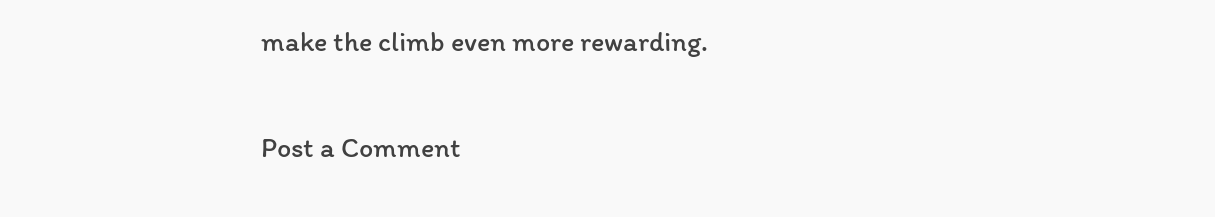make the climb even more rewarding.

Post a Comment